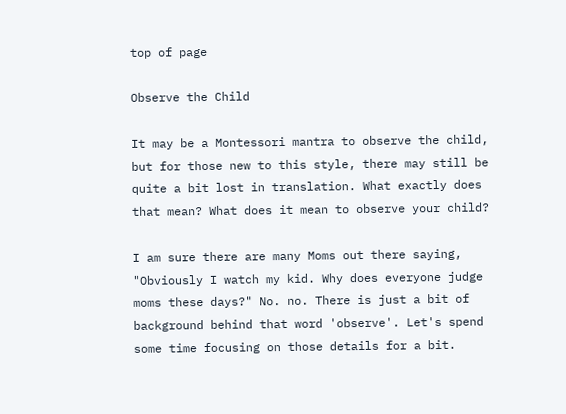top of page

Observe the Child

It may be a Montessori mantra to observe the child, but for those new to this style, there may still be quite a bit lost in translation. What exactly does that mean? What does it mean to observe your child?

I am sure there are many Moms out there saying, "Obviously I watch my kid. Why does everyone judge moms these days?" No. no. There is just a bit of background behind that word 'observe'. Let's spend some time focusing on those details for a bit.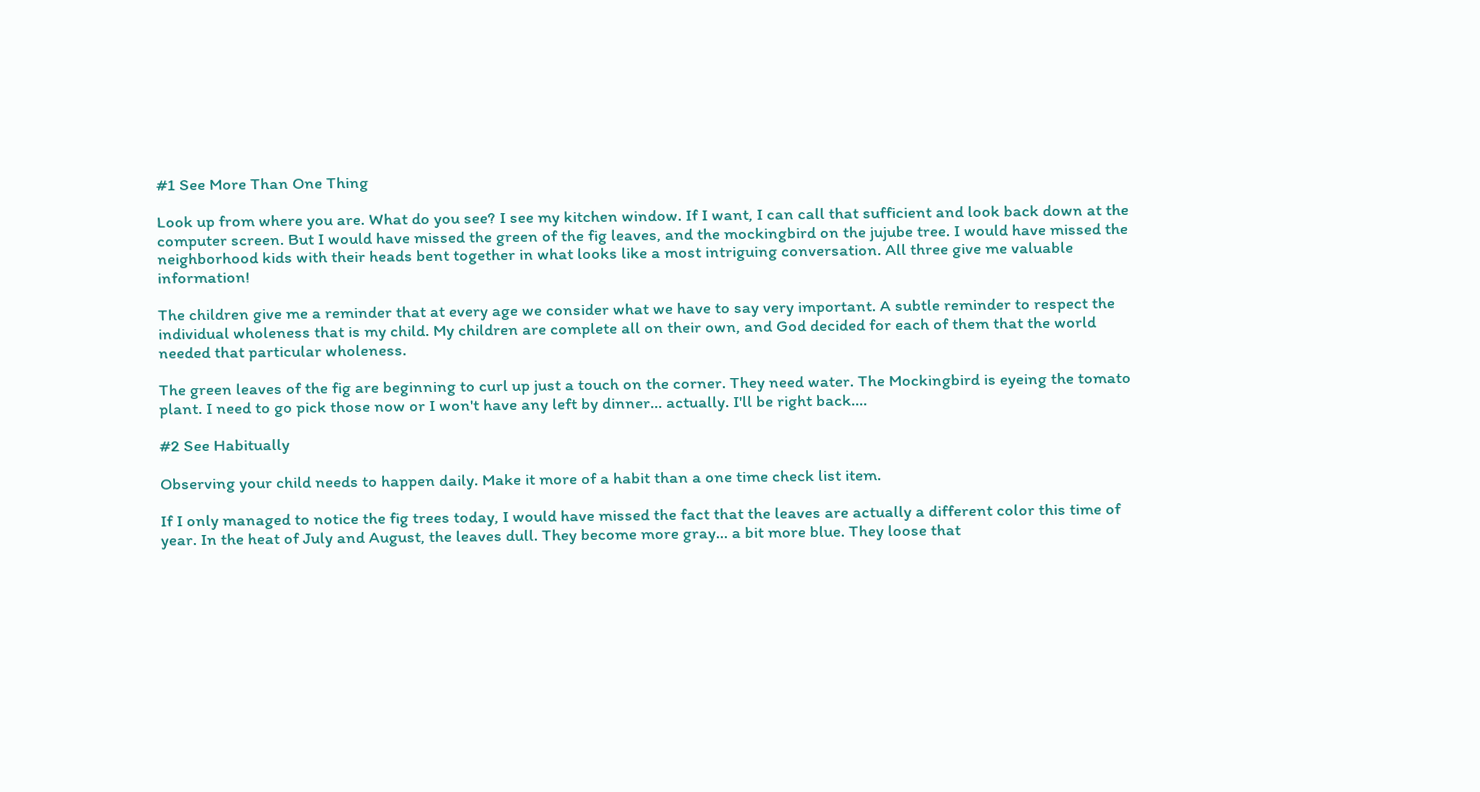#1 See More Than One Thing

Look up from where you are. What do you see? I see my kitchen window. If I want, I can call that sufficient and look back down at the computer screen. But I would have missed the green of the fig leaves, and the mockingbird on the jujube tree. I would have missed the neighborhood kids with their heads bent together in what looks like a most intriguing conversation. All three give me valuable information!

The children give me a reminder that at every age we consider what we have to say very important. A subtle reminder to respect the individual wholeness that is my child. My children are complete all on their own, and God decided for each of them that the world needed that particular wholeness.

The green leaves of the fig are beginning to curl up just a touch on the corner. They need water. The Mockingbird is eyeing the tomato plant. I need to go pick those now or I won't have any left by dinner... actually. I'll be right back....

#2 See Habitually

Observing your child needs to happen daily. Make it more of a habit than a one time check list item.

If I only managed to notice the fig trees today, I would have missed the fact that the leaves are actually a different color this time of year. In the heat of July and August, the leaves dull. They become more gray... a bit more blue. They loose that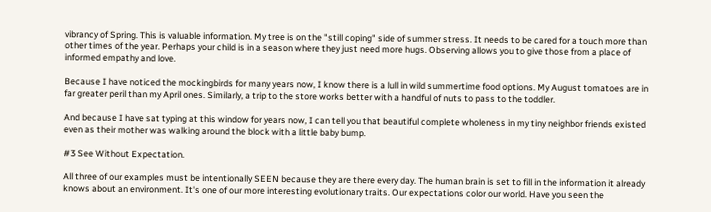vibrancy of Spring. This is valuable information. My tree is on the "still coping" side of summer stress. It needs to be cared for a touch more than other times of the year. Perhaps your child is in a season where they just need more hugs. Observing allows you to give those from a place of informed empathy and love.

Because I have noticed the mockingbirds for many years now, I know there is a lull in wild summertime food options. My August tomatoes are in far greater peril than my April ones. Similarly, a trip to the store works better with a handful of nuts to pass to the toddler.

And because I have sat typing at this window for years now, I can tell you that beautiful complete wholeness in my tiny neighbor friends existed even as their mother was walking around the block with a little baby bump.

#3 See Without Expectation.

All three of our examples must be intentionally SEEN because they are there every day. The human brain is set to fill in the information it already knows about an environment. It's one of our more interesting evolutionary traits. Our expectations color our world. Have you seen the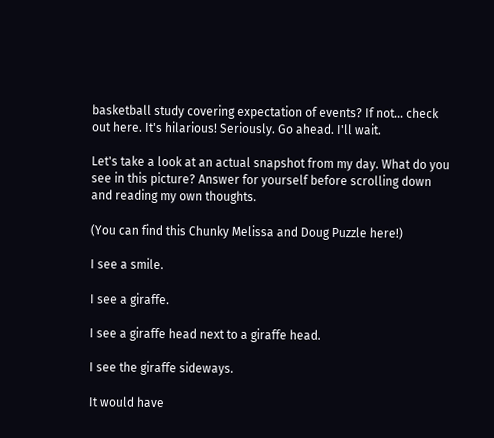basketball study covering expectation of events? If not... check out here. It's hilarious! Seriously. Go ahead. I'll wait.

Let's take a look at an actual snapshot from my day. What do you see in this picture? Answer for yourself before scrolling down and reading my own thoughts.

(You can find this Chunky Melissa and Doug Puzzle here!)

I see a smile.

I see a giraffe.

I see a giraffe head next to a giraffe head.

I see the giraffe sideways.

It would have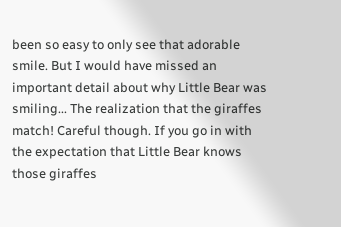been so easy to only see that adorable smile. But I would have missed an important detail about why Little Bear was smiling... The realization that the giraffes match! Careful though. If you go in with the expectation that Little Bear knows those giraffes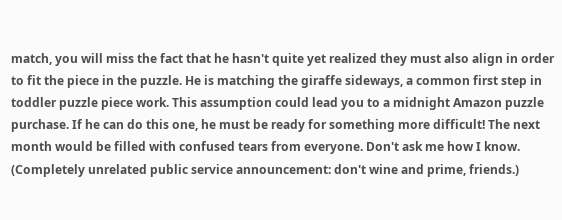match, you will miss the fact that he hasn't quite yet realized they must also align in order to fit the piece in the puzzle. He is matching the giraffe sideways, a common first step in toddler puzzle piece work. This assumption could lead you to a midnight Amazon puzzle purchase. If he can do this one, he must be ready for something more difficult! The next month would be filled with confused tears from everyone. Don't ask me how I know. (Completely unrelated public service announcement: don't wine and prime, friends.)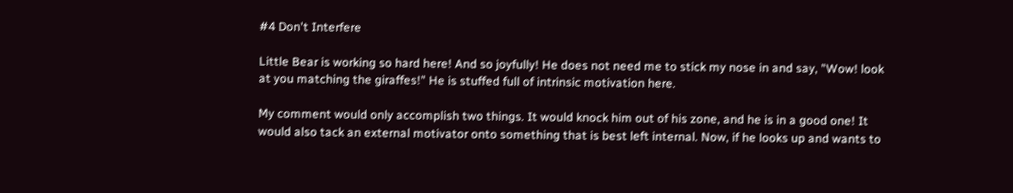#4 Don't Interfere

Little Bear is working so hard here! And so joyfully! He does not need me to stick my nose in and say, "Wow! look at you matching the giraffes!" He is stuffed full of intrinsic motivation here.

My comment would only accomplish two things. It would knock him out of his zone, and he is in a good one! It would also tack an external motivator onto something that is best left internal. Now, if he looks up and wants to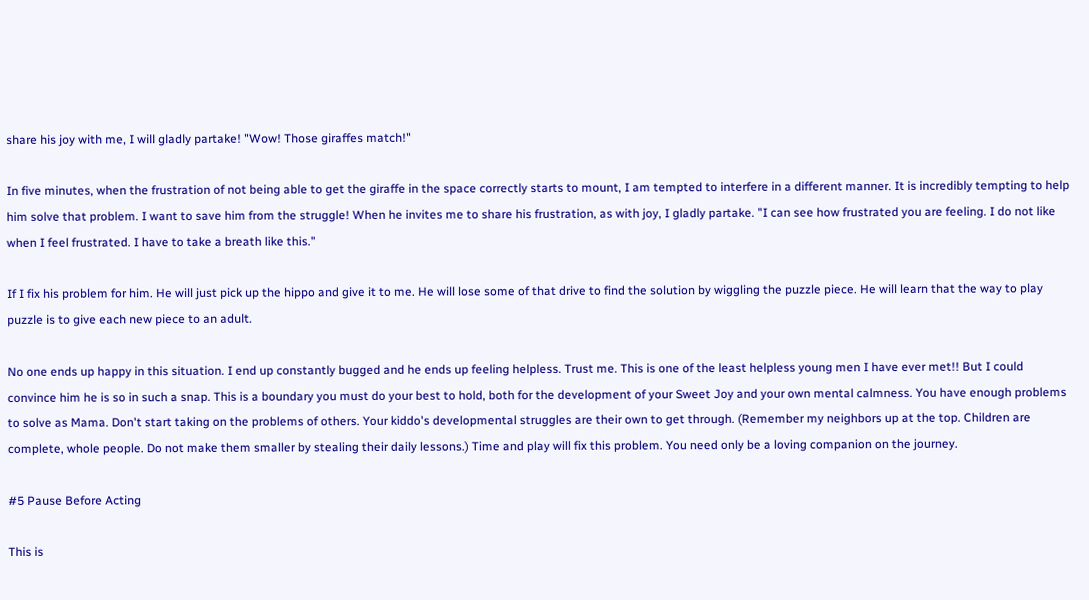share his joy with me, I will gladly partake! "Wow! Those giraffes match!"

In five minutes, when the frustration of not being able to get the giraffe in the space correctly starts to mount, I am tempted to interfere in a different manner. It is incredibly tempting to help him solve that problem. I want to save him from the struggle! When he invites me to share his frustration, as with joy, I gladly partake. "I can see how frustrated you are feeling. I do not like when I feel frustrated. I have to take a breath like this."

If I fix his problem for him. He will just pick up the hippo and give it to me. He will lose some of that drive to find the solution by wiggling the puzzle piece. He will learn that the way to play puzzle is to give each new piece to an adult.

No one ends up happy in this situation. I end up constantly bugged and he ends up feeling helpless. Trust me. This is one of the least helpless young men I have ever met!! But I could convince him he is so in such a snap. This is a boundary you must do your best to hold, both for the development of your Sweet Joy and your own mental calmness. You have enough problems to solve as Mama. Don't start taking on the problems of others. Your kiddo's developmental struggles are their own to get through. (Remember my neighbors up at the top. Children are complete, whole people. Do not make them smaller by stealing their daily lessons.) Time and play will fix this problem. You need only be a loving companion on the journey.

#5 Pause Before Acting

This is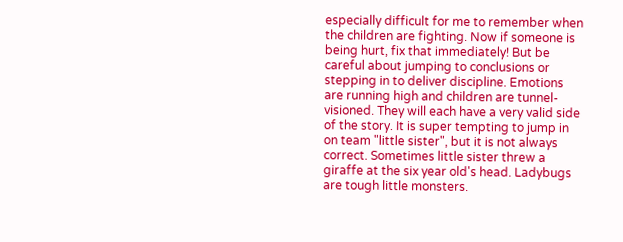especially difficult for me to remember when the children are fighting. Now if someone is being hurt, fix that immediately! But be careful about jumping to conclusions or stepping in to deliver discipline. Emotions are running high and children are tunnel-visioned. They will each have a very valid side of the story. It is super tempting to jump in on team "little sister", but it is not always correct. Sometimes little sister threw a giraffe at the six year old's head. Ladybugs are tough little monsters.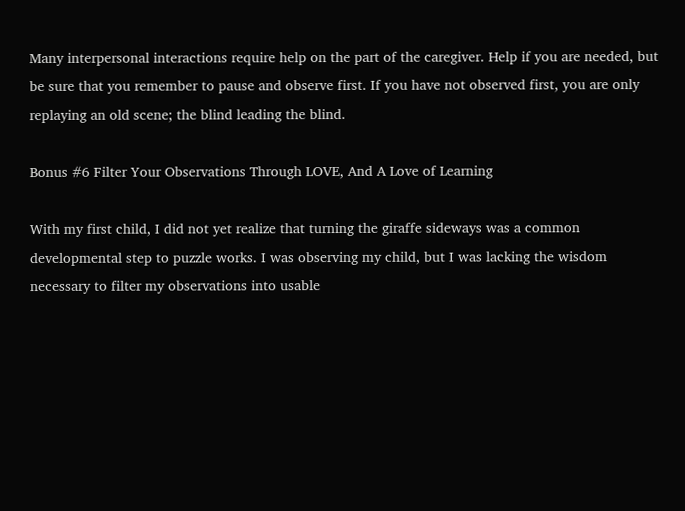Many interpersonal interactions require help on the part of the caregiver. Help if you are needed, but be sure that you remember to pause and observe first. If you have not observed first, you are only replaying an old scene; the blind leading the blind.

Bonus #6 Filter Your Observations Through LOVE, And A Love of Learning

With my first child, I did not yet realize that turning the giraffe sideways was a common developmental step to puzzle works. I was observing my child, but I was lacking the wisdom necessary to filter my observations into usable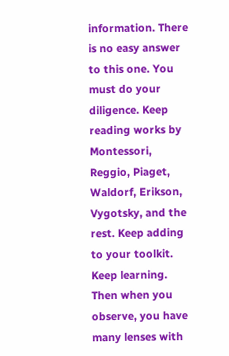information. There is no easy answer to this one. You must do your diligence. Keep reading works by Montessori, Reggio, Piaget, Waldorf, Erikson, Vygotsky, and the rest. Keep adding to your toolkit. Keep learning. Then when you observe, you have many lenses with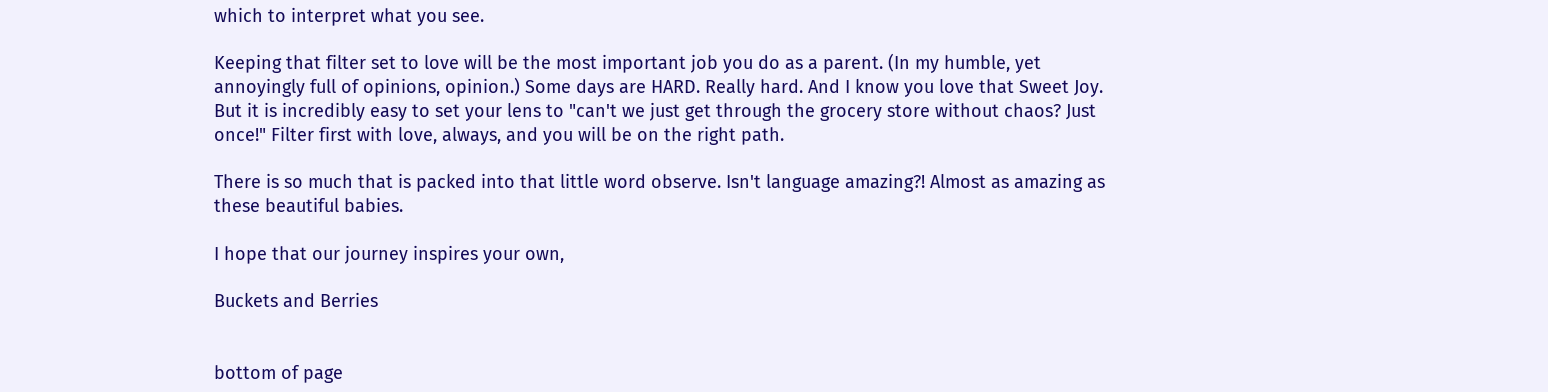which to interpret what you see.

Keeping that filter set to love will be the most important job you do as a parent. (In my humble, yet annoyingly full of opinions, opinion.) Some days are HARD. Really hard. And I know you love that Sweet Joy. But it is incredibly easy to set your lens to "can't we just get through the grocery store without chaos? Just once!" Filter first with love, always, and you will be on the right path.

There is so much that is packed into that little word observe. Isn't language amazing?! Almost as amazing as these beautiful babies.

I hope that our journey inspires your own,

Buckets and Berries


bottom of page